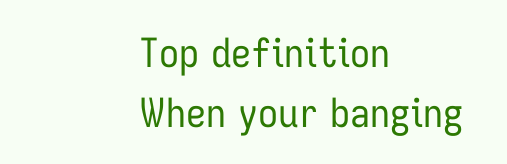Top definition
When your banging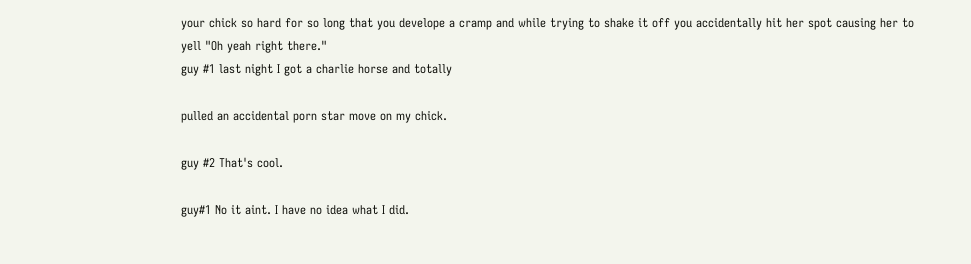your chick so hard for so long that you develope a cramp and while trying to shake it off you accidentally hit her spot causing her to yell "Oh yeah right there."
guy #1 last night I got a charlie horse and totally

pulled an accidental porn star move on my chick.

guy #2 That's cool.

guy#1 No it aint. I have no idea what I did.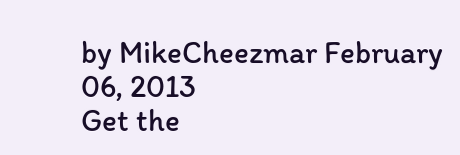by MikeCheezmar February 06, 2013
Get the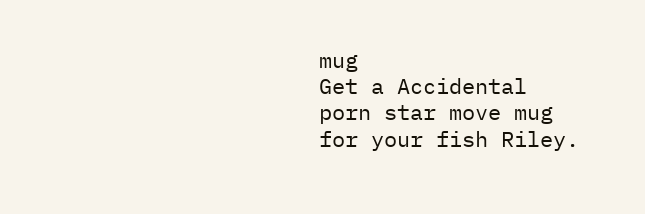mug
Get a Accidental porn star move mug for your fish Riley.